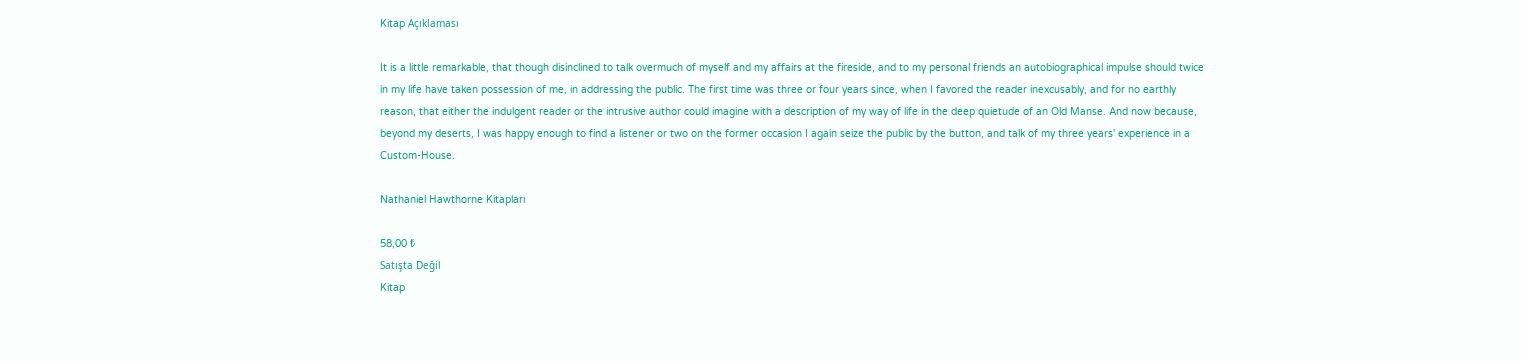Kitap Açıklaması

It is a little remarkable, that though disinclined to talk overmuch of myself and my affairs at the fireside, and to my personal friends an autobiographical impulse should twice in my life have taken possession of me, in addressing the public. The first time was three or four years since, when I favored the reader inexcusably, and for no earthly reason, that either the indulgent reader or the intrusive author could imagine with a description of my way of life in the deep quietude of an Old Manse. And now because, beyond my deserts, I was happy enough to find a listener or two on the former occasion I again seize the public by the button, and talk of my three years' experience in a Custom-House.

Nathaniel Hawthorne Kitapları

58,00 ₺
Satışta Değil
Kitap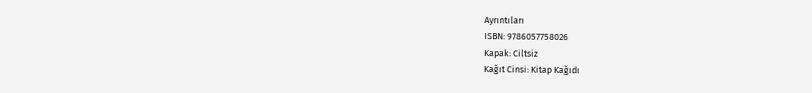Ayrıntıları
ISBN: 9786057758026
Kapak: Ciltsiz
Kağıt Cinsi: Kitap Kağıdı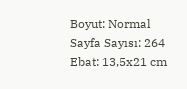Boyut: Normal
Sayfa Sayısı: 264
Ebat: 13,5x21 cm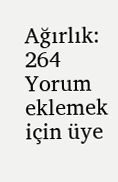Ağırlık: 264
Yorum eklemek için üye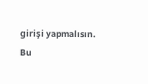girişi yapmalısın.
Bu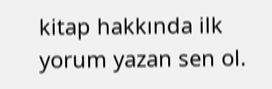kitap hakkında ilk yorum yazan sen ol.